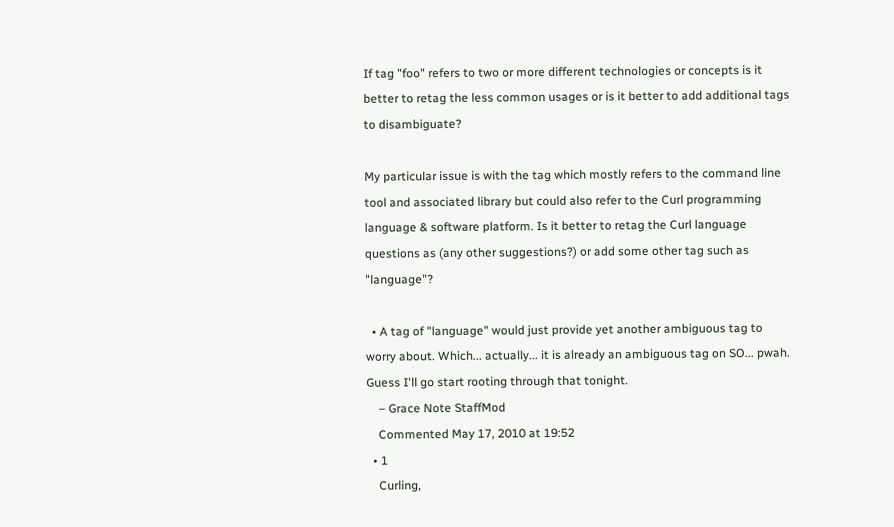If tag "foo" refers to two or more different technologies or concepts is it better to retag the less common usages or is it better to add additional tags to disambiguate?

My particular issue is with the tag which mostly refers to the command line tool and associated library but could also refer to the Curl programming language & software platform. Is it better to retag the Curl language questions as (any other suggestions?) or add some other tag such as "language"?

  • A tag of "language" would just provide yet another ambiguous tag to worry about. Which... actually... it is already an ambiguous tag on SO... pwah. Guess I'll go start rooting through that tonight.
    – Grace Note StaffMod
    Commented May 17, 2010 at 19:52
  • 1
    Curling,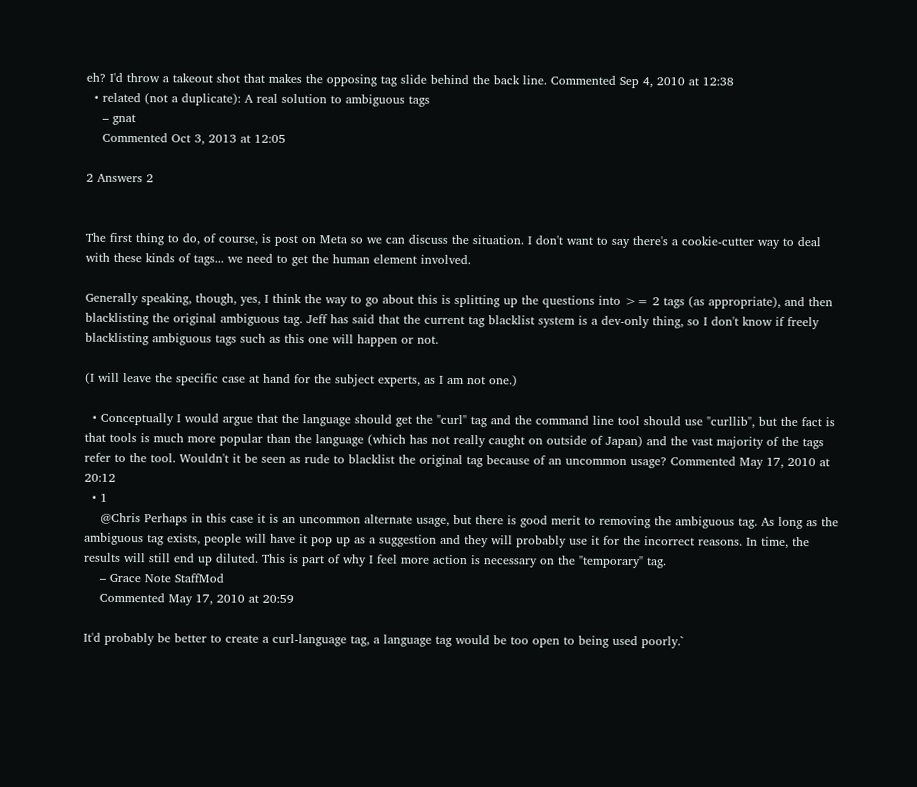eh? I'd throw a takeout shot that makes the opposing tag slide behind the back line. Commented Sep 4, 2010 at 12:38
  • related (not a duplicate): A real solution to ambiguous tags
    – gnat
    Commented Oct 3, 2013 at 12:05

2 Answers 2


The first thing to do, of course, is post on Meta so we can discuss the situation. I don't want to say there's a cookie-cutter way to deal with these kinds of tags... we need to get the human element involved.

Generally speaking, though, yes, I think the way to go about this is splitting up the questions into >= 2 tags (as appropriate), and then blacklisting the original ambiguous tag. Jeff has said that the current tag blacklist system is a dev-only thing, so I don't know if freely blacklisting ambiguous tags such as this one will happen or not.

(I will leave the specific case at hand for the subject experts, as I am not one.)

  • Conceptually I would argue that the language should get the "curl" tag and the command line tool should use "curllib", but the fact is that tools is much more popular than the language (which has not really caught on outside of Japan) and the vast majority of the tags refer to the tool. Wouldn't it be seen as rude to blacklist the original tag because of an uncommon usage? Commented May 17, 2010 at 20:12
  • 1
    @Chris Perhaps in this case it is an uncommon alternate usage, but there is good merit to removing the ambiguous tag. As long as the ambiguous tag exists, people will have it pop up as a suggestion and they will probably use it for the incorrect reasons. In time, the results will still end up diluted. This is part of why I feel more action is necessary on the "temporary" tag.
    – Grace Note StaffMod
    Commented May 17, 2010 at 20:59

It'd probably be better to create a curl-language tag, a language tag would be too open to being used poorly.`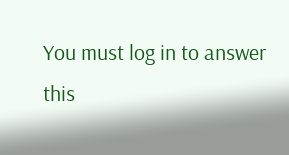You must log in to answer this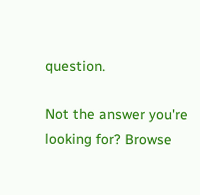question.

Not the answer you're looking for? Browse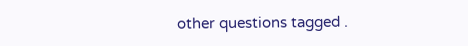other questions tagged .